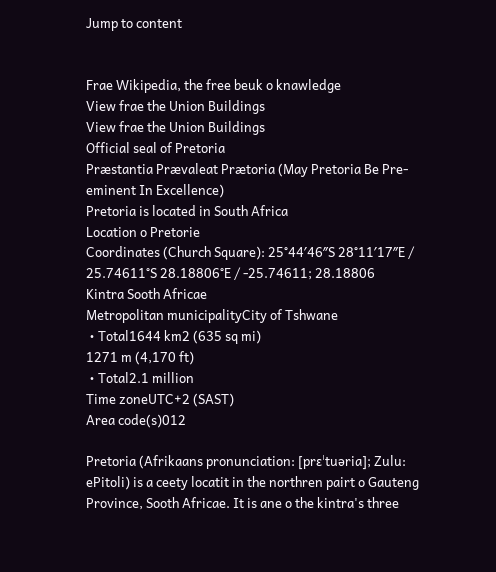Jump to content


Frae Wikipedia, the free beuk o knawledge
View frae the Union Buildings
View frae the Union Buildings
Official seal of Pretoria
Præstantia Prævaleat Prætoria (May Pretoria Be Pre-eminent In Excellence)
Pretoria is located in South Africa
Location o Pretorie
Coordinates (Church Square): 25°44′46″S 28°11′17″E / 25.74611°S 28.18806°E / -25.74611; 28.18806
Kintra Sooth Africae
Metropolitan municipalityCity of Tshwane
 • Total1644 km2 (635 sq mi)
1271 m (4,170 ft)
 • Total2.1 million
Time zoneUTC+2 (SAST)
Area code(s)012

Pretoria (Afrikaans pronunciation: [prɛˈtuəria]; Zulu: ePitoli) is a ceety locatit in the northren pairt o Gauteng Province, Sooth Africae. It is ane o the kintra's three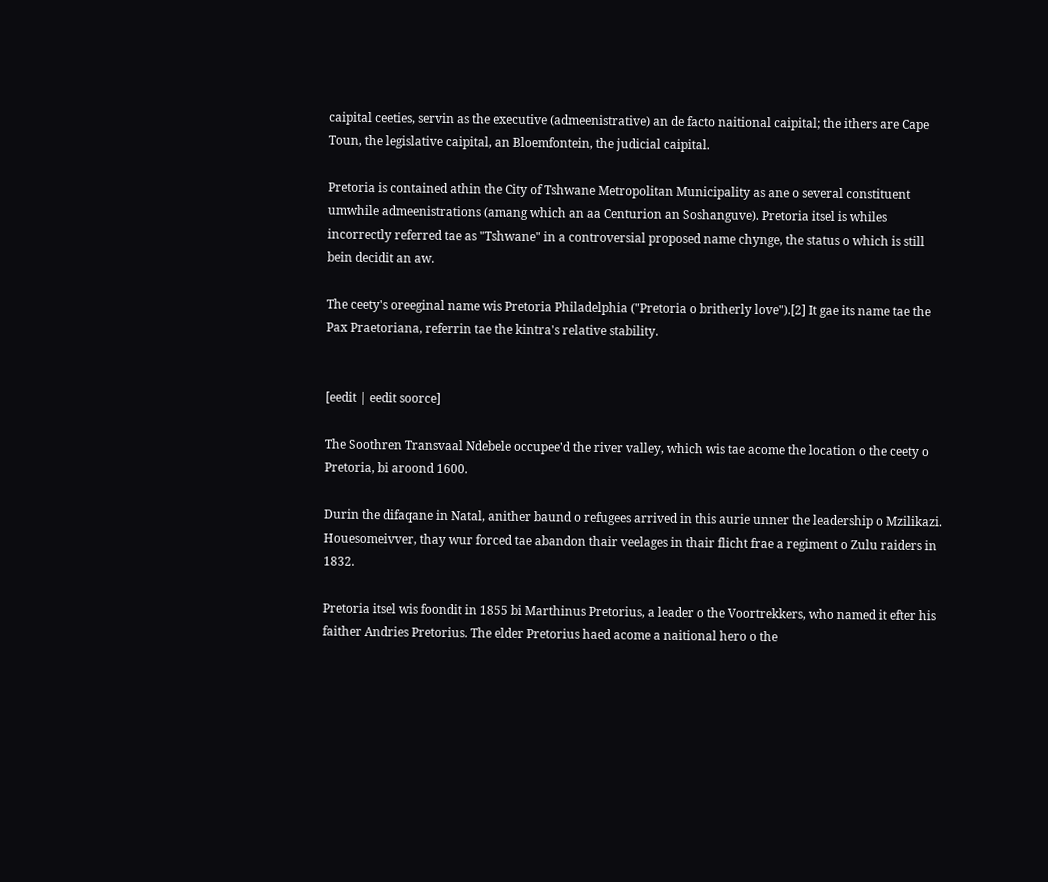caipital ceeties, servin as the executive (admeenistrative) an de facto naitional caipital; the ithers are Cape Toun, the legislative caipital, an Bloemfontein, the judicial caipital.

Pretoria is contained athin the City of Tshwane Metropolitan Municipality as ane o several constituent umwhile admeenistrations (amang which an aa Centurion an Soshanguve). Pretoria itsel is whiles incorrectly referred tae as "Tshwane" in a controversial proposed name chynge, the status o which is still bein decidit an aw.

The ceety's oreeginal name wis Pretoria Philadelphia ("Pretoria o britherly love").[2] It gae its name tae the Pax Praetoriana, referrin tae the kintra's relative stability.


[eedit | eedit soorce]

The Soothren Transvaal Ndebele occupee'd the river valley, which wis tae acome the location o the ceety o Pretoria, bi aroond 1600.

Durin the difaqane in Natal, anither baund o refugees arrived in this aurie unner the leadership o Mzilikazi. Houesomeivver, thay wur forced tae abandon thair veelages in thair flicht frae a regiment o Zulu raiders in 1832.

Pretoria itsel wis foondit in 1855 bi Marthinus Pretorius, a leader o the Voortrekkers, who named it efter his faither Andries Pretorius. The elder Pretorius haed acome a naitional hero o the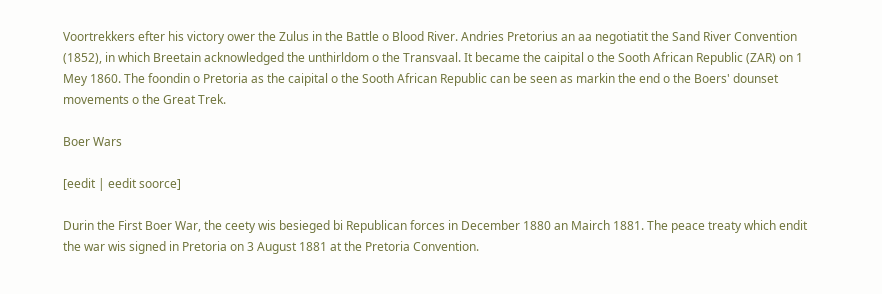Voortrekkers efter his victory ower the Zulus in the Battle o Blood River. Andries Pretorius an aa negotiatit the Sand River Convention (1852), in which Breetain acknowledged the unthirldom o the Transvaal. It became the caipital o the Sooth African Republic (ZAR) on 1 Mey 1860. The foondin o Pretoria as the caipital o the Sooth African Republic can be seen as markin the end o the Boers' dounset movements o the Great Trek.

Boer Wars

[eedit | eedit soorce]

Durin the First Boer War, the ceety wis besieged bi Republican forces in December 1880 an Mairch 1881. The peace treaty which endit the war wis signed in Pretoria on 3 August 1881 at the Pretoria Convention.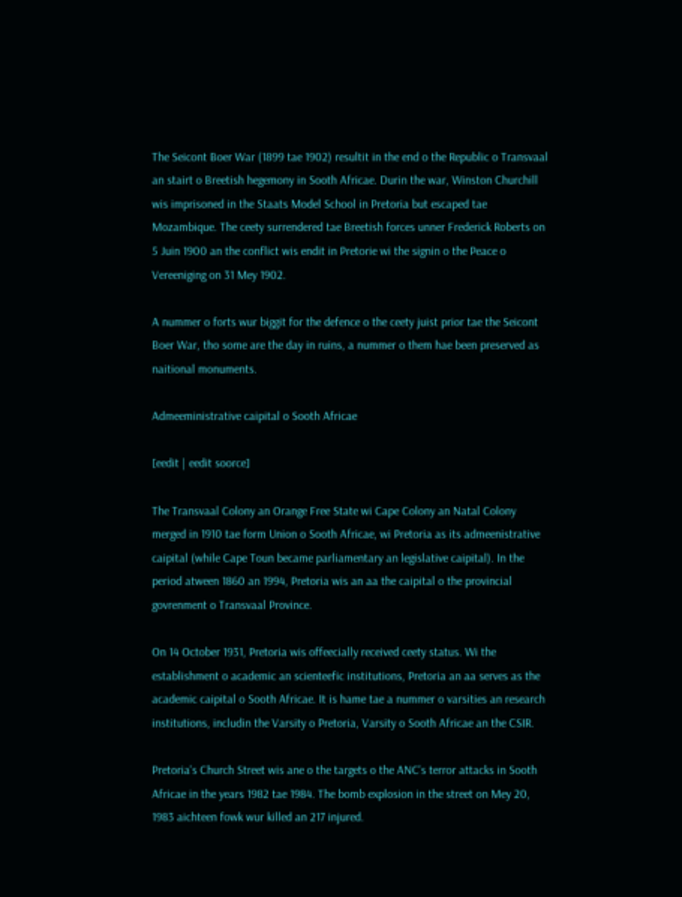The Seicont Boer War (1899 tae 1902) resultit in the end o the Republic o Transvaal an stairt o Breetish hegemony in Sooth Africae. Durin the war, Winston Churchill wis imprisoned in the Staats Model School in Pretoria but escaped tae Mozambique. The ceety surrendered tae Breetish forces unner Frederick Roberts on 5 Juin 1900 an the conflict wis endit in Pretorie wi the signin o the Peace o Vereeniging on 31 Mey 1902.

A nummer o forts wur biggit for the defence o the ceety juist prior tae the Seicont Boer War, tho some are the day in ruins, a nummer o them hae been preserved as naitional monuments.

Admeeministrative caipital o Sooth Africae

[eedit | eedit soorce]

The Transvaal Colony an Orange Free State wi Cape Colony an Natal Colony merged in 1910 tae form Union o Sooth Africae, wi Pretoria as its admeenistrative caipital (while Cape Toun became parliamentary an legislative caipital). In the period atween 1860 an 1994, Pretoria wis an aa the caipital o the provincial govrenment o Transvaal Province.

On 14 October 1931, Pretoria wis offeecially received ceety status. Wi the establishment o academic an scienteefic institutions, Pretoria an aa serves as the academic caipital o Sooth Africae. It is hame tae a nummer o varsities an research institutions, includin the Varsity o Pretoria, Varsity o Sooth Africae an the CSIR.

Pretoria's Church Street wis ane o the targets o the ANC's terror attacks in Sooth Africae in the years 1982 tae 1984. The bomb explosion in the street on Mey 20, 1983 aichteen fowk wur killed an 217 injured.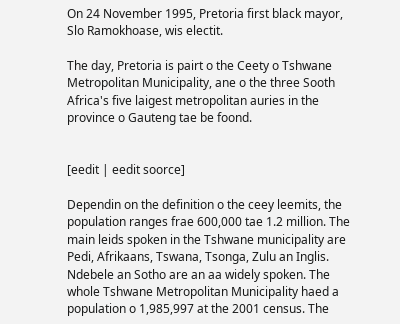On 24 November 1995, Pretoria first black mayor, Slo Ramokhoase, wis electit.

The day, Pretoria is pairt o the Ceety o Tshwane Metropolitan Municipality, ane o the three Sooth Africa's five laigest metropolitan auries in the province o Gauteng tae be foond.


[eedit | eedit soorce]

Dependin on the definition o the ceey leemits, the population ranges frae 600,000 tae 1.2 million. The main leids spoken in the Tshwane municipality are Pedi, Afrikaans, Tswana, Tsonga, Zulu an Inglis. Ndebele an Sotho are an aa widely spoken. The whole Tshwane Metropolitan Municipality haed a population o 1,985,997 at the 2001 census. The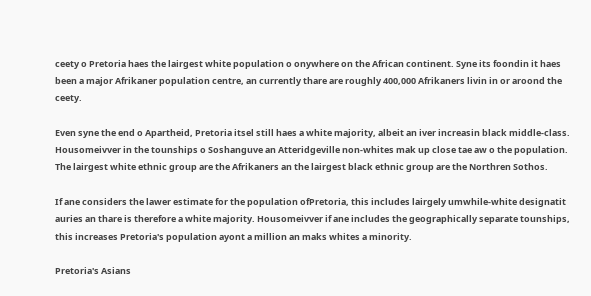ceety o Pretoria haes the lairgest white population o onywhere on the African continent. Syne its foondin it haes been a major Afrikaner population centre, an currently thare are roughly 400,000 Afrikaners livin in or aroond the ceety.

Even syne the end o Apartheid, Pretoria itsel still haes a white majority, albeit an iver increasin black middle-class. Housomeivver in the tounships o Soshanguve an Atteridgeville non-whites mak up close tae aw o the population. The lairgest white ethnic group are the Afrikaners an the lairgest black ethnic group are the Northren Sothos.

If ane considers the lawer estimate for the population ofPretoria, this includes lairgely umwhile-white designatit auries an thare is therefore a white majority. Housomeivver if ane includes the geographically separate tounships, this increases Pretoria's population ayont a million an maks whites a minority.

Pretoria's Asians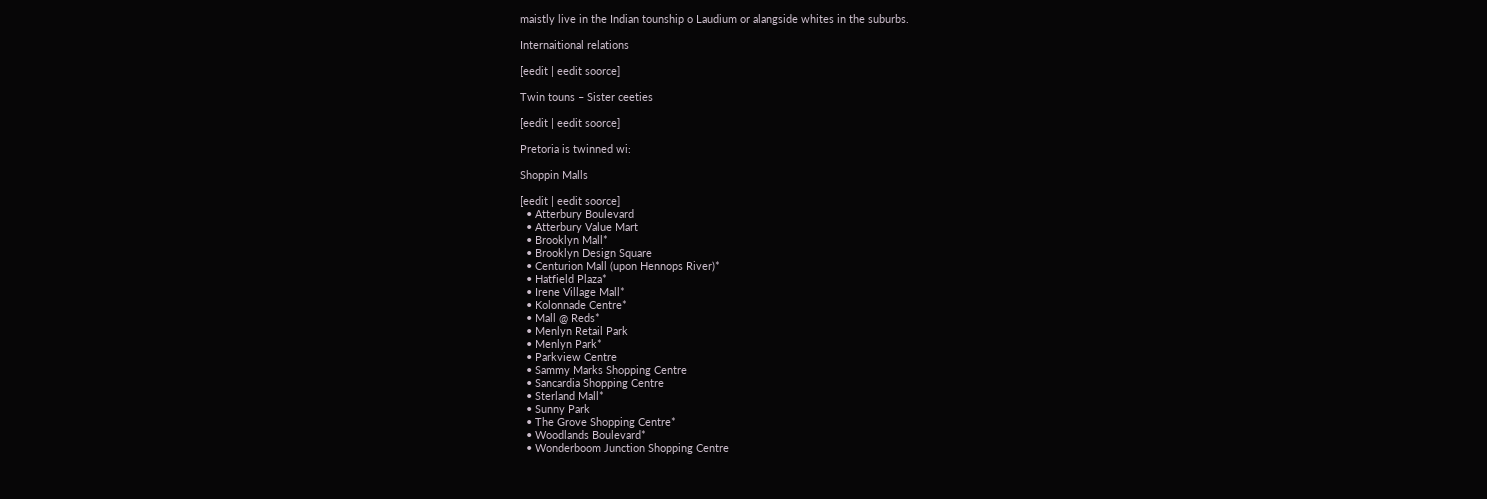maistly live in the Indian tounship o Laudium or alangside whites in the suburbs.

Internaitional relations

[eedit | eedit soorce]

Twin touns – Sister ceeties

[eedit | eedit soorce]

Pretoria is twinned wi:

Shoppin Malls

[eedit | eedit soorce]
  • Atterbury Boulevard
  • Atterbury Value Mart
  • Brooklyn Mall*
  • Brooklyn Design Square
  • Centurion Mall (upon Hennops River)*
  • Hatfield Plaza*
  • Irene Village Mall*
  • Kolonnade Centre*
  • Mall @ Reds*
  • Menlyn Retail Park
  • Menlyn Park*
  • Parkview Centre
  • Sammy Marks Shopping Centre
  • Sancardia Shopping Centre
  • Sterland Mall*
  • Sunny Park
  • The Grove Shopping Centre*
  • Woodlands Boulevard*
  • Wonderboom Junction Shopping Centre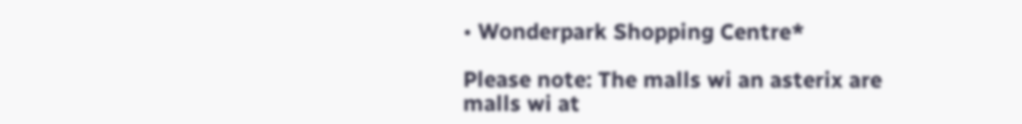• Wonderpark Shopping Centre*

Please note: The malls wi an asterix are malls wi at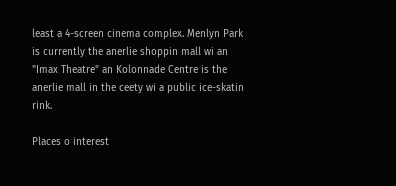least a 4-screen cinema complex. Menlyn Park is currently the anerlie shoppin mall wi an "Imax Theatre" an Kolonnade Centre is the anerlie mall in the ceety wi a public ice-skatin rink.

Places o interest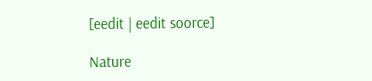[eedit | eedit soorce]

Nature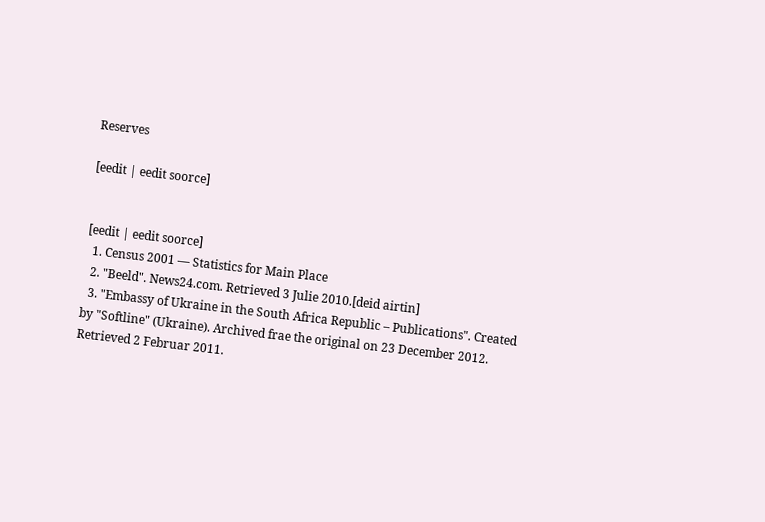Reserves

[eedit | eedit soorce]


[eedit | eedit soorce]
  1. Census 2001 — Statistics for Main Place
  2. "Beeld". News24.com. Retrieved 3 Julie 2010.[deid airtin]
  3. "Embassy of Ukraine in the South Africa Republic – Publications". Created by "Softline" (Ukraine). Archived frae the original on 23 December 2012. Retrieved 2 Februar 2011.